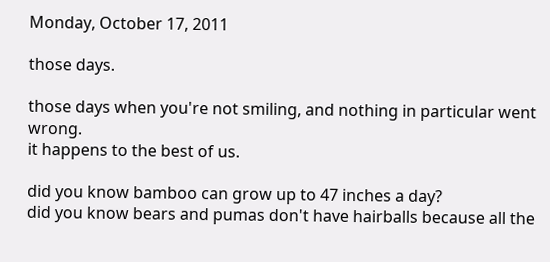Monday, October 17, 2011

those days.

those days when you're not smiling, and nothing in particular went wrong.
it happens to the best of us.

did you know bamboo can grow up to 47 inches a day?
did you know bears and pumas don't have hairballs because all the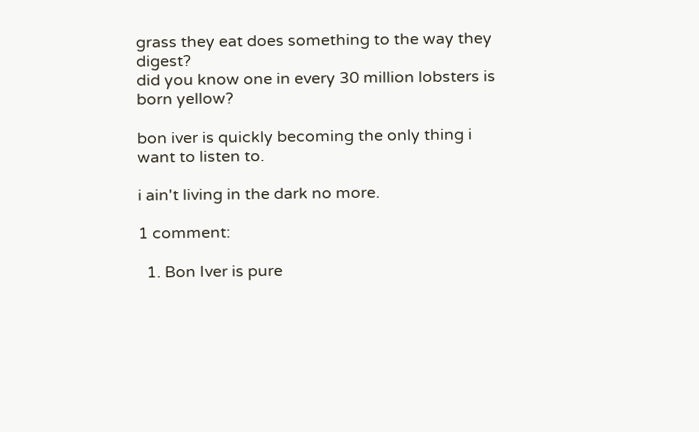grass they eat does something to the way they digest?
did you know one in every 30 million lobsters is born yellow?

bon iver is quickly becoming the only thing i want to listen to.

i ain't living in the dark no more.

1 comment:

  1. Bon Iver is pure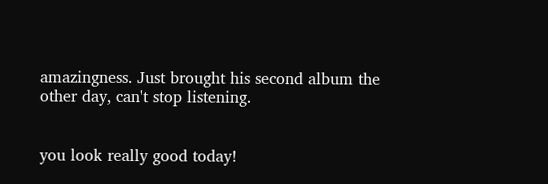amazingness. Just brought his second album the other day, can't stop listening.


you look really good today!